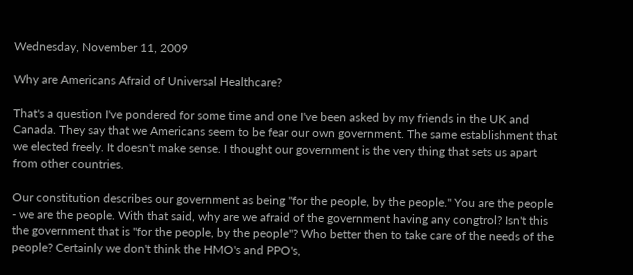Wednesday, November 11, 2009

Why are Americans Afraid of Universal Healthcare?

That's a question I've pondered for some time and one I've been asked by my friends in the UK and Canada. They say that we Americans seem to be fear our own government. The same establishment that we elected freely. It doesn't make sense. I thought our government is the very thing that sets us apart from other countries.

Our constitution describes our government as being "for the people, by the people." You are the people - we are the people. With that said, why are we afraid of the government having any congtrol? Isn't this the government that is "for the people, by the people"? Who better then to take care of the needs of the people? Certainly we don't think the HMO's and PPO's,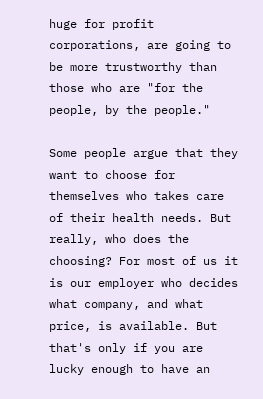huge for profit corporations, are going to be more trustworthy than those who are "for the people, by the people."

Some people argue that they want to choose for themselves who takes care of their health needs. But really, who does the choosing? For most of us it is our employer who decides what company, and what price, is available. But that's only if you are lucky enough to have an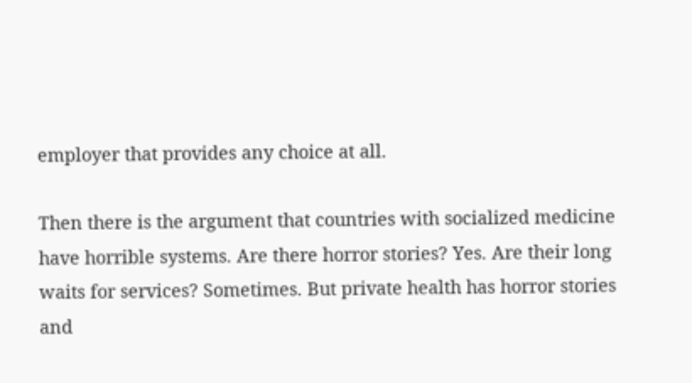employer that provides any choice at all.

Then there is the argument that countries with socialized medicine have horrible systems. Are there horror stories? Yes. Are their long waits for services? Sometimes. But private health has horror stories and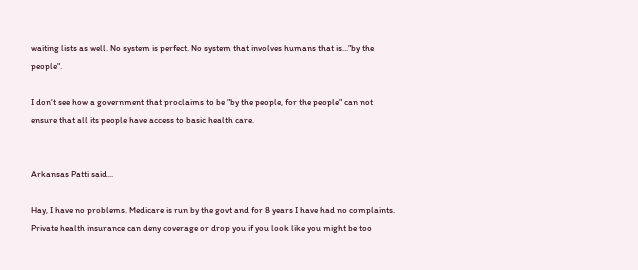waiting lists as well. No system is perfect. No system that involves humans that is..."by the people".

I don't see how a government that proclaims to be "by the people, for the people" can not ensure that all its people have access to basic health care.


Arkansas Patti said...

Hay, I have no problems. Medicare is run by the govt and for 8 years I have had no complaints.
Private health insurance can deny coverage or drop you if you look like you might be too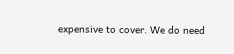expensive to cover. We do need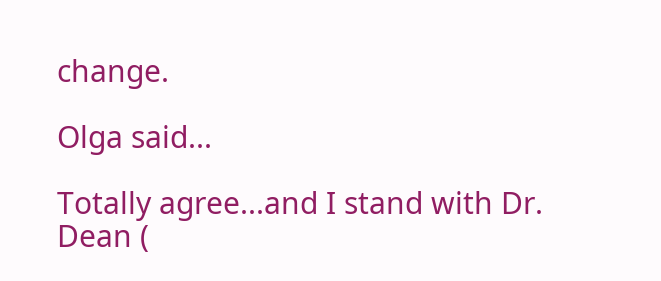change.

Olga said...

Totally agree...and I stand with Dr. Dean (